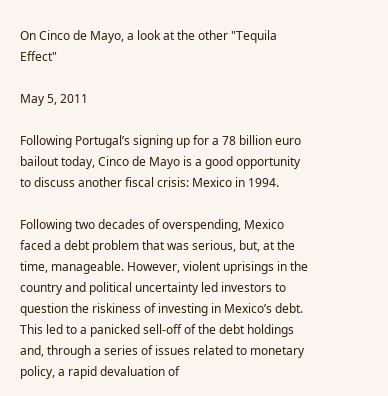On Cinco de Mayo, a look at the other "Tequila Effect"

May 5, 2011

Following Portugal’s signing up for a 78 billion euro bailout today, Cinco de Mayo is a good opportunity to discuss another fiscal crisis: Mexico in 1994.

Following two decades of overspending, Mexico faced a debt problem that was serious, but, at the time, manageable. However, violent uprisings in the country and political uncertainty led investors to question the riskiness of investing in Mexico’s debt. This led to a panicked sell-off of the debt holdings and, through a series of issues related to monetary policy, a rapid devaluation of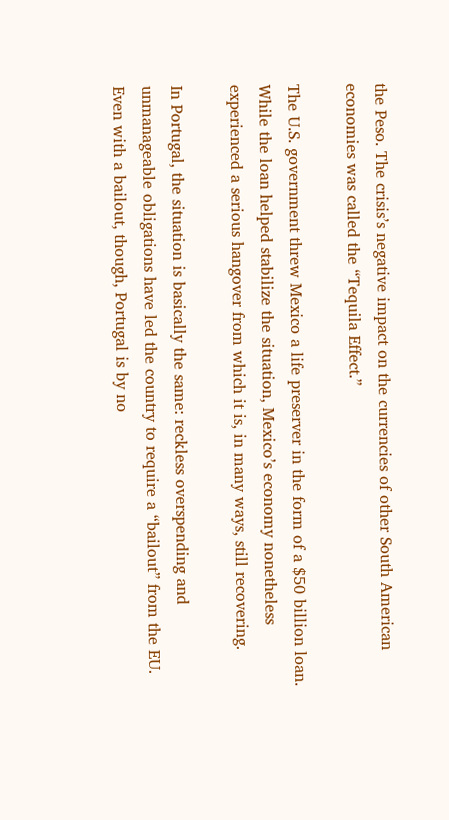the Peso. The crisis’s negative impact on the currencies of other South American economies was called the “Tequila Effect.”

The U.S. government threw Mexico a life preserver in the form of a $50 billion loan. While the loan helped stabilize the situation, Mexico’s economy nonetheless experienced a serious hangover from which it is, in many ways, still recovering.

In Portugal, the situation is basically the same: reckless overspending and unmanageable obligations have led the country to require a “bailout” from the EU.  Even with a bailout, though, Portugal is by no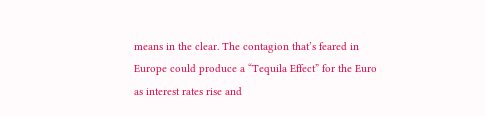means in the clear. The contagion that’s feared in Europe could produce a “Tequila Effect” for the Euro as interest rates rise and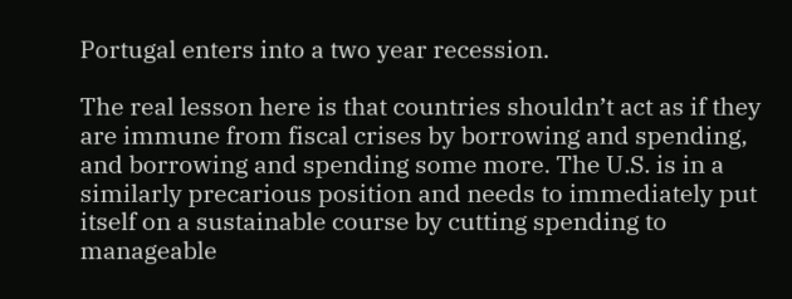Portugal enters into a two year recession.

The real lesson here is that countries shouldn’t act as if they are immune from fiscal crises by borrowing and spending, and borrowing and spending some more. The U.S. is in a similarly precarious position and needs to immediately put itself on a sustainable course by cutting spending to manageable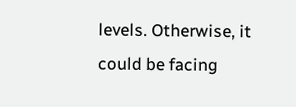levels. Otherwise, it could be facing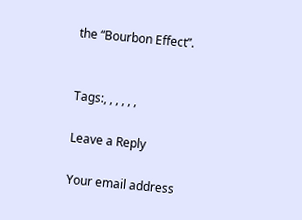the “Bourbon Effect”.


Tags:, , , , , ,

Leave a Reply

Your email address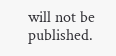will not be published.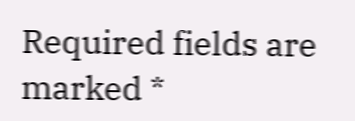Required fields are marked *